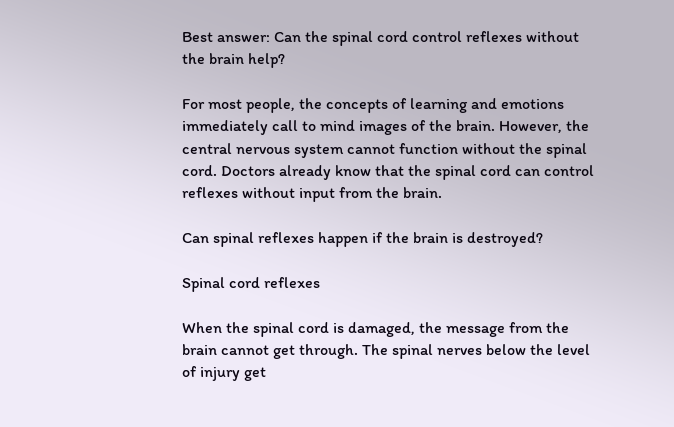Best answer: Can the spinal cord control reflexes without the brain help?

For most people, the concepts of learning and emotions immediately call to mind images of the brain. However, the central nervous system cannot function without the spinal cord. Doctors already know that the spinal cord can control reflexes without input from the brain.

Can spinal reflexes happen if the brain is destroyed?

Spinal cord reflexes

When the spinal cord is damaged, the message from the brain cannot get through. The spinal nerves below the level of injury get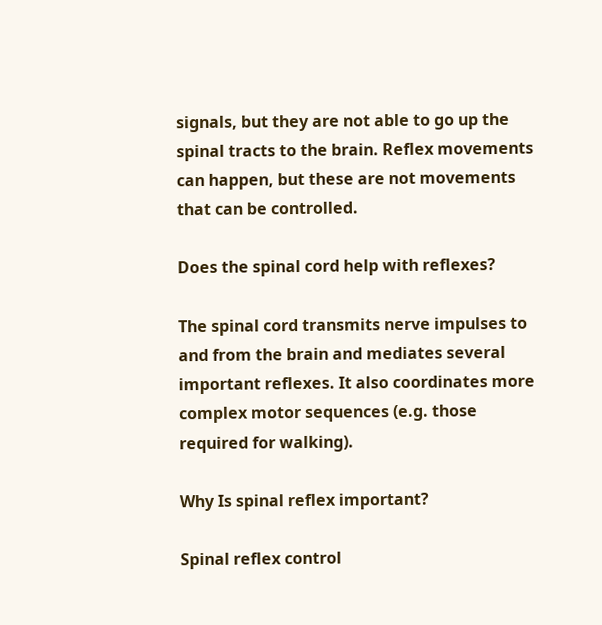signals, but they are not able to go up the spinal tracts to the brain. Reflex movements can happen, but these are not movements that can be controlled.

Does the spinal cord help with reflexes?

The spinal cord transmits nerve impulses to and from the brain and mediates several important reflexes. It also coordinates more complex motor sequences (e.g. those required for walking).

Why Is spinal reflex important?

Spinal reflex control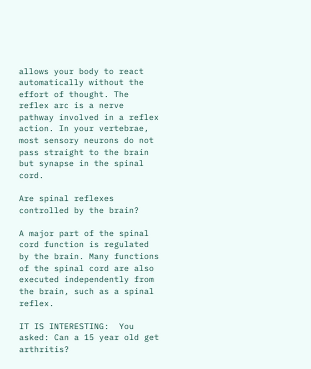allows your body to react automatically without the effort of thought. The reflex arc is a nerve pathway involved in a reflex action. In your vertebrae, most sensory neurons do not pass straight to the brain but synapse in the spinal cord.

Are spinal reflexes controlled by the brain?

A major part of the spinal cord function is regulated by the brain. Many functions of the spinal cord are also executed independently from the brain, such as a spinal reflex.

IT IS INTERESTING:  You asked: Can a 15 year old get arthritis?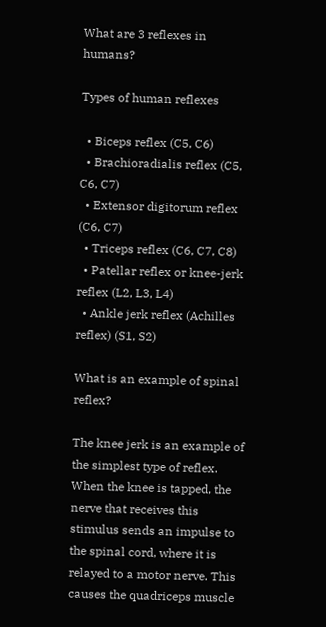What are 3 reflexes in humans?

Types of human reflexes

  • Biceps reflex (C5, C6)
  • Brachioradialis reflex (C5, C6, C7)
  • Extensor digitorum reflex (C6, C7)
  • Triceps reflex (C6, C7, C8)
  • Patellar reflex or knee-jerk reflex (L2, L3, L4)
  • Ankle jerk reflex (Achilles reflex) (S1, S2)

What is an example of spinal reflex?

The knee jerk is an example of the simplest type of reflex. When the knee is tapped, the nerve that receives this stimulus sends an impulse to the spinal cord, where it is relayed to a motor nerve. This causes the quadriceps muscle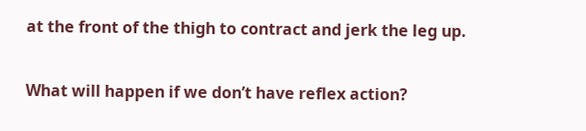at the front of the thigh to contract and jerk the leg up.

What will happen if we don’t have reflex action?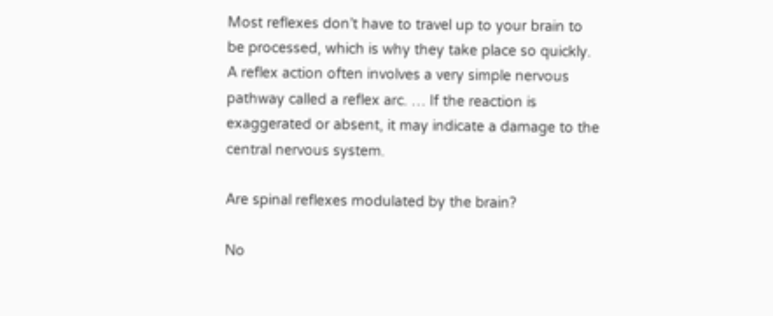Most reflexes don’t have to travel up to your brain to be processed, which is why they take place so quickly. A reflex action often involves a very simple nervous pathway called a reflex arc. … If the reaction is exaggerated or absent, it may indicate a damage to the central nervous system.

Are spinal reflexes modulated by the brain?

No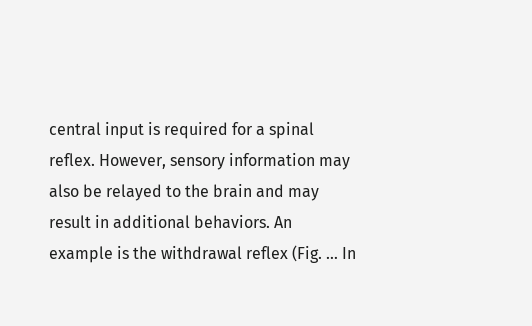central input is required for a spinal reflex. However, sensory information may also be relayed to the brain and may result in additional behaviors. An example is the withdrawal reflex (Fig. … In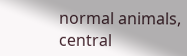normal animals, central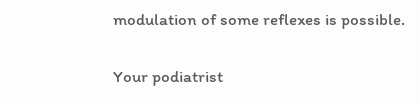modulation of some reflexes is possible.

Your podiatrist